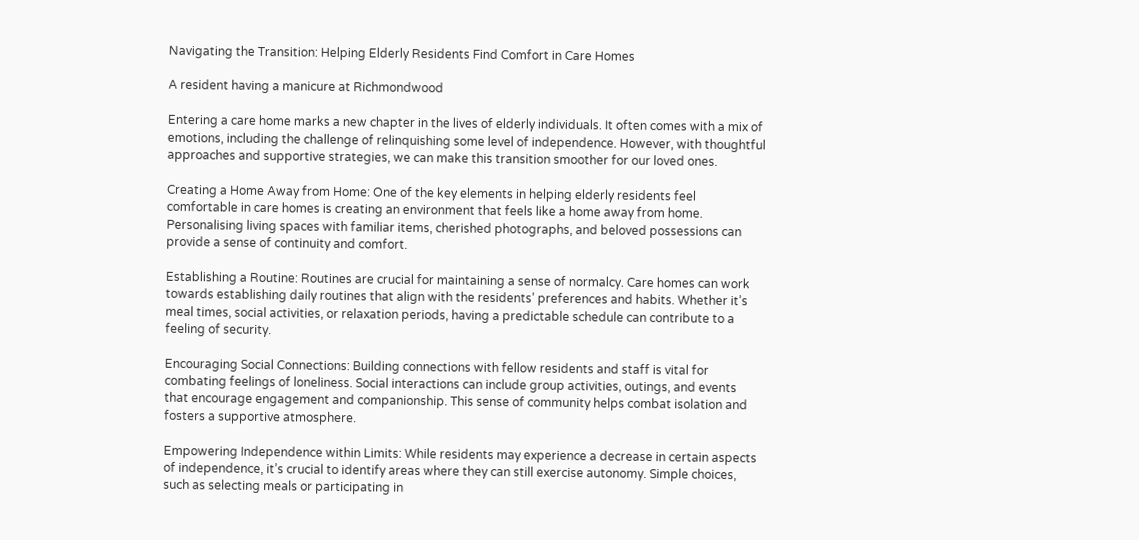Navigating the Transition: Helping Elderly Residents Find Comfort in Care Homes

A resident having a manicure at Richmondwood

Entering a care home marks a new chapter in the lives of elderly individuals. It often comes with a mix of emotions, including the challenge of relinquishing some level of independence. However, with thoughtful approaches and supportive strategies, we can make this transition smoother for our loved ones.

Creating a Home Away from Home: One of the key elements in helping elderly residents feel comfortable in care homes is creating an environment that feels like a home away from home. Personalising living spaces with familiar items, cherished photographs, and beloved possessions can provide a sense of continuity and comfort.

Establishing a Routine: Routines are crucial for maintaining a sense of normalcy. Care homes can work towards establishing daily routines that align with the residents’ preferences and habits. Whether it’s meal times, social activities, or relaxation periods, having a predictable schedule can contribute to a feeling of security.

Encouraging Social Connections: Building connections with fellow residents and staff is vital for combating feelings of loneliness. Social interactions can include group activities, outings, and events that encourage engagement and companionship. This sense of community helps combat isolation and fosters a supportive atmosphere.

Empowering Independence within Limits: While residents may experience a decrease in certain aspects of independence, it’s crucial to identify areas where they can still exercise autonomy. Simple choices, such as selecting meals or participating in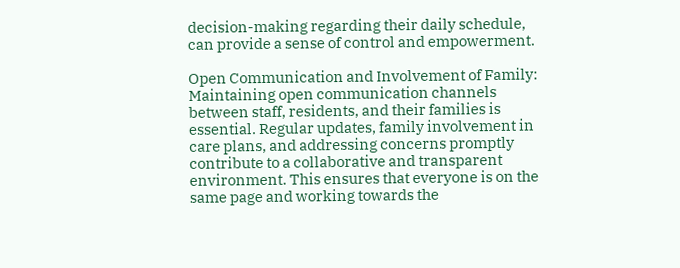decision-making regarding their daily schedule, can provide a sense of control and empowerment.

Open Communication and Involvement of Family: Maintaining open communication channels between staff, residents, and their families is essential. Regular updates, family involvement in care plans, and addressing concerns promptly contribute to a collaborative and transparent environment. This ensures that everyone is on the same page and working towards the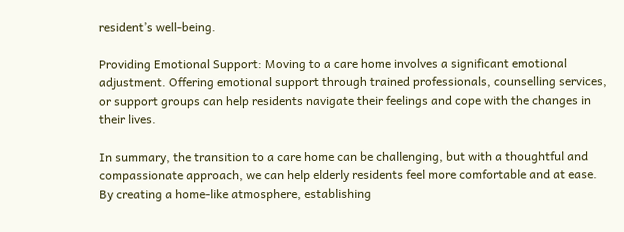resident’s well-being.

Providing Emotional Support: Moving to a care home involves a significant emotional adjustment. Offering emotional support through trained professionals, counselling services, or support groups can help residents navigate their feelings and cope with the changes in their lives.

In summary, the transition to a care home can be challenging, but with a thoughtful and compassionate approach, we can help elderly residents feel more comfortable and at ease. By creating a home-like atmosphere, establishing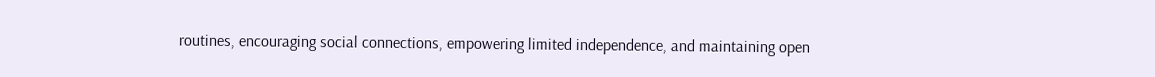routines, encouraging social connections, empowering limited independence, and maintaining open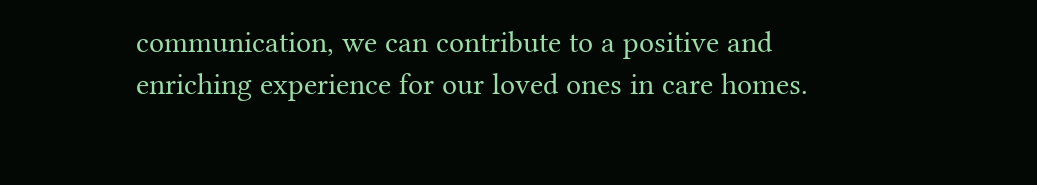communication, we can contribute to a positive and enriching experience for our loved ones in care homes.